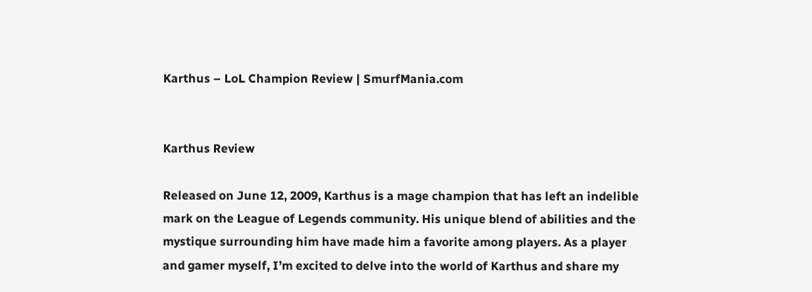Karthus – LoL Champion Review | SmurfMania.com


Karthus Review

Released on June 12, 2009, Karthus is a mage champion that has left an indelible mark on the League of Legends community. His unique blend of abilities and the mystique surrounding him have made him a favorite among players. As a player and gamer myself, I’m excited to delve into the world of Karthus and share my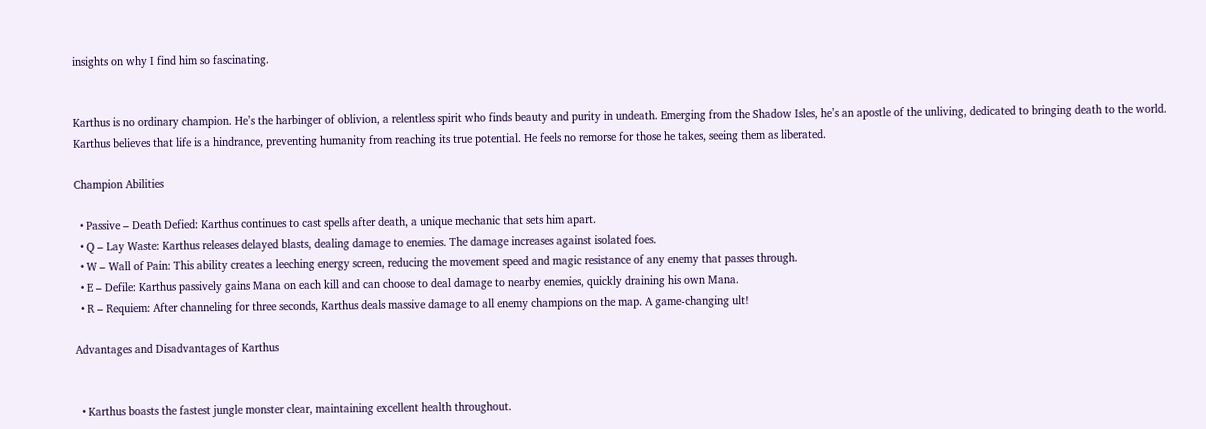insights on why I find him so fascinating.


Karthus is no ordinary champion. He’s the harbinger of oblivion, a relentless spirit who finds beauty and purity in undeath. Emerging from the Shadow Isles, he’s an apostle of the unliving, dedicated to bringing death to the world. Karthus believes that life is a hindrance, preventing humanity from reaching its true potential. He feels no remorse for those he takes, seeing them as liberated.

Champion Abilities

  • Passive – Death Defied: Karthus continues to cast spells after death, a unique mechanic that sets him apart.
  • Q – Lay Waste: Karthus releases delayed blasts, dealing damage to enemies. The damage increases against isolated foes.
  • W – Wall of Pain: This ability creates a leeching energy screen, reducing the movement speed and magic resistance of any enemy that passes through.
  • E – Defile: Karthus passively gains Mana on each kill and can choose to deal damage to nearby enemies, quickly draining his own Mana.
  • R – Requiem: After channeling for three seconds, Karthus deals massive damage to all enemy champions on the map. A game-changing ult!

Advantages and Disadvantages of Karthus


  • Karthus boasts the fastest jungle monster clear, maintaining excellent health throughout.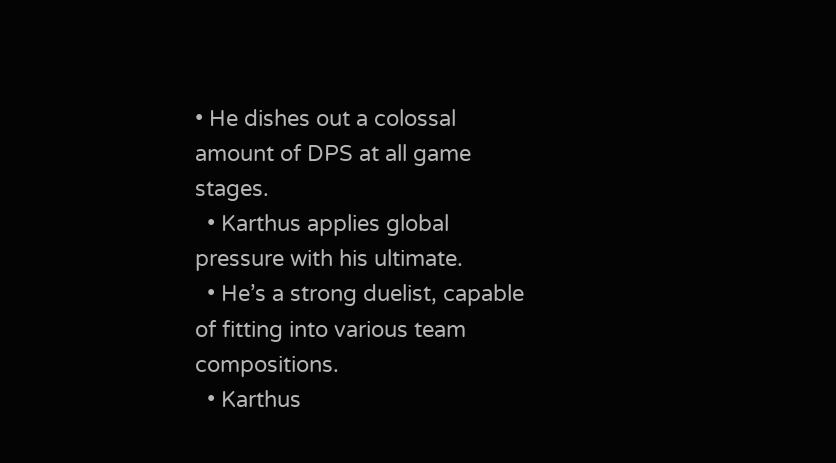• He dishes out a colossal amount of DPS at all game stages.
  • Karthus applies global pressure with his ultimate.
  • He’s a strong duelist, capable of fitting into various team compositions.
  • Karthus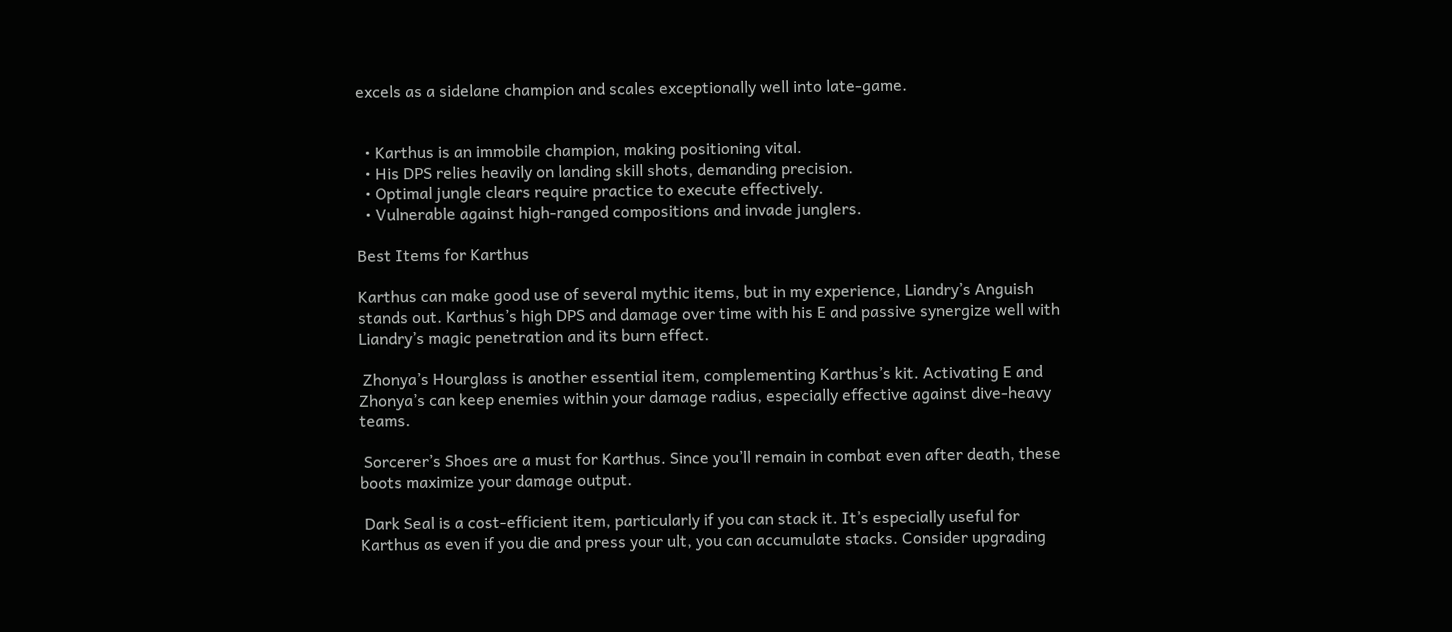excels as a sidelane champion and scales exceptionally well into late-game.


  • Karthus is an immobile champion, making positioning vital.
  • His DPS relies heavily on landing skill shots, demanding precision.
  • Optimal jungle clears require practice to execute effectively.
  • Vulnerable against high-ranged compositions and invade junglers.

Best Items for Karthus

Karthus can make good use of several mythic items, but in my experience, Liandry’s Anguish stands out. Karthus’s high DPS and damage over time with his E and passive synergize well with Liandry’s magic penetration and its burn effect.

 Zhonya’s Hourglass is another essential item, complementing Karthus’s kit. Activating E and Zhonya’s can keep enemies within your damage radius, especially effective against dive-heavy teams.

 Sorcerer’s Shoes are a must for Karthus. Since you’ll remain in combat even after death, these boots maximize your damage output.

 Dark Seal is a cost-efficient item, particularly if you can stack it. It’s especially useful for Karthus as even if you die and press your ult, you can accumulate stacks. Consider upgrading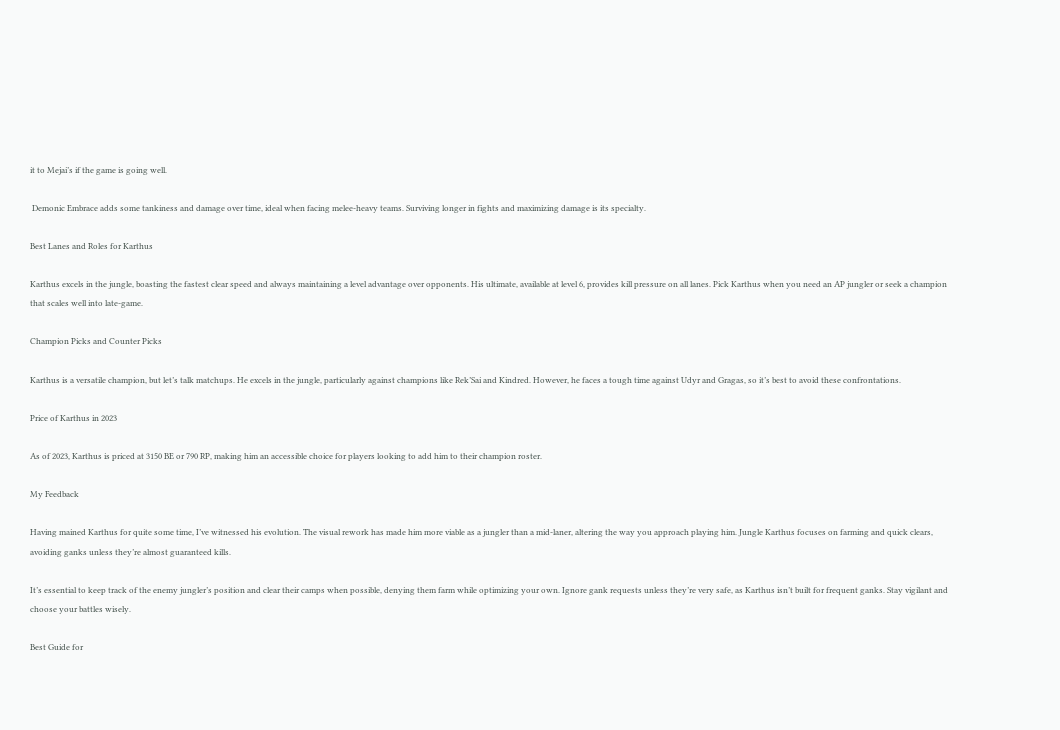it to Mejai’s if the game is going well.

 Demonic Embrace adds some tankiness and damage over time, ideal when facing melee-heavy teams. Surviving longer in fights and maximizing damage is its specialty.

Best Lanes and Roles for Karthus

Karthus excels in the jungle, boasting the fastest clear speed and always maintaining a level advantage over opponents. His ultimate, available at level 6, provides kill pressure on all lanes. Pick Karthus when you need an AP jungler or seek a champion that scales well into late-game.

Champion Picks and Counter Picks

Karthus is a versatile champion, but let’s talk matchups. He excels in the jungle, particularly against champions like Rek’Sai and Kindred. However, he faces a tough time against Udyr and Gragas, so it’s best to avoid these confrontations.

Price of Karthus in 2023

As of 2023, Karthus is priced at 3150 BE or 790 RP, making him an accessible choice for players looking to add him to their champion roster.

My Feedback

Having mained Karthus for quite some time, I’ve witnessed his evolution. The visual rework has made him more viable as a jungler than a mid-laner, altering the way you approach playing him. Jungle Karthus focuses on farming and quick clears, avoiding ganks unless they’re almost guaranteed kills.

It’s essential to keep track of the enemy jungler’s position and clear their camps when possible, denying them farm while optimizing your own. Ignore gank requests unless they’re very safe, as Karthus isn’t built for frequent ganks. Stay vigilant and choose your battles wisely.

Best Guide for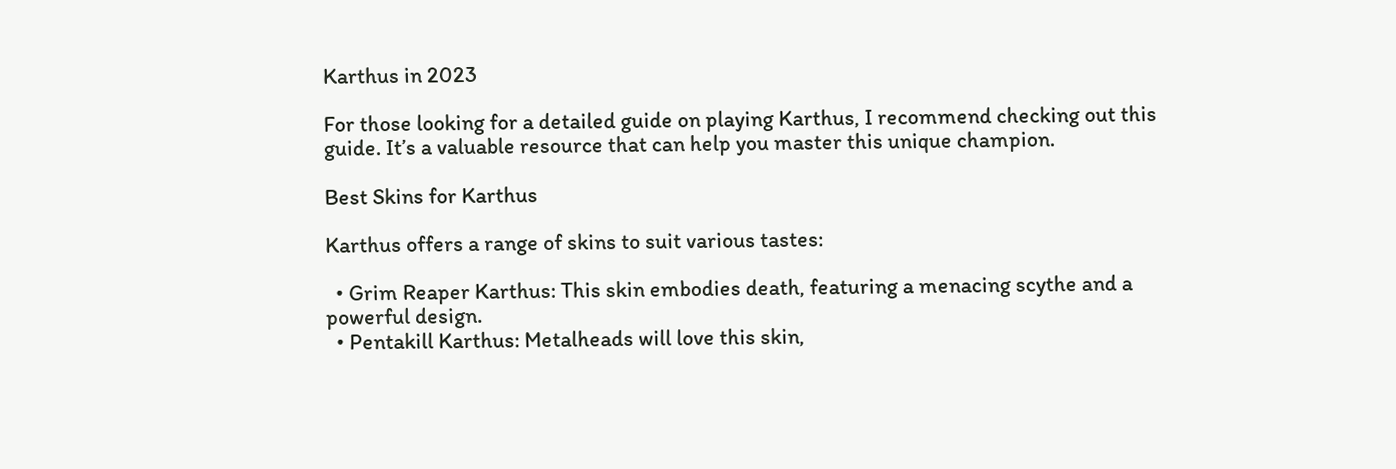Karthus in 2023

For those looking for a detailed guide on playing Karthus, I recommend checking out this guide. It’s a valuable resource that can help you master this unique champion.

Best Skins for Karthus

Karthus offers a range of skins to suit various tastes:

  • Grim Reaper Karthus: This skin embodies death, featuring a menacing scythe and a powerful design.
  • Pentakill Karthus: Metalheads will love this skin,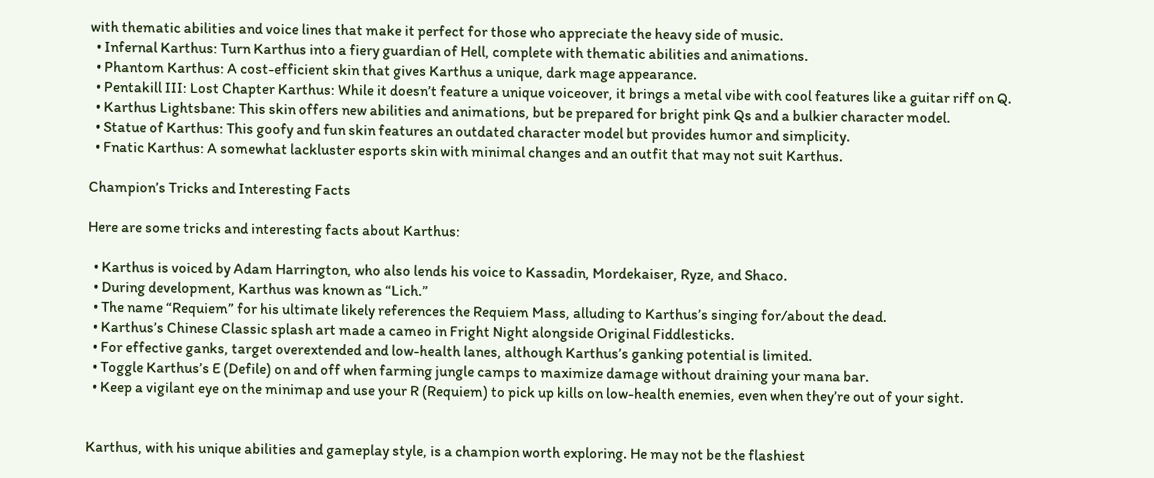with thematic abilities and voice lines that make it perfect for those who appreciate the heavy side of music.
  • Infernal Karthus: Turn Karthus into a fiery guardian of Hell, complete with thematic abilities and animations.
  • Phantom Karthus: A cost-efficient skin that gives Karthus a unique, dark mage appearance.
  • Pentakill III: Lost Chapter Karthus: While it doesn’t feature a unique voiceover, it brings a metal vibe with cool features like a guitar riff on Q.
  • Karthus Lightsbane: This skin offers new abilities and animations, but be prepared for bright pink Qs and a bulkier character model.
  • Statue of Karthus: This goofy and fun skin features an outdated character model but provides humor and simplicity.
  • Fnatic Karthus: A somewhat lackluster esports skin with minimal changes and an outfit that may not suit Karthus.

Champion’s Tricks and Interesting Facts

Here are some tricks and interesting facts about Karthus:

  • Karthus is voiced by Adam Harrington, who also lends his voice to Kassadin, Mordekaiser, Ryze, and Shaco.
  • During development, Karthus was known as “Lich.”
  • The name “Requiem” for his ultimate likely references the Requiem Mass, alluding to Karthus’s singing for/about the dead.
  • Karthus’s Chinese Classic splash art made a cameo in Fright Night alongside Original Fiddlesticks.
  • For effective ganks, target overextended and low-health lanes, although Karthus’s ganking potential is limited.
  • Toggle Karthus’s E (Defile) on and off when farming jungle camps to maximize damage without draining your mana bar.
  • Keep a vigilant eye on the minimap and use your R (Requiem) to pick up kills on low-health enemies, even when they’re out of your sight.


Karthus, with his unique abilities and gameplay style, is a champion worth exploring. He may not be the flashiest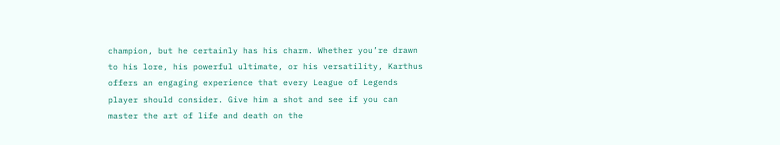champion, but he certainly has his charm. Whether you’re drawn to his lore, his powerful ultimate, or his versatility, Karthus offers an engaging experience that every League of Legends player should consider. Give him a shot and see if you can master the art of life and death on the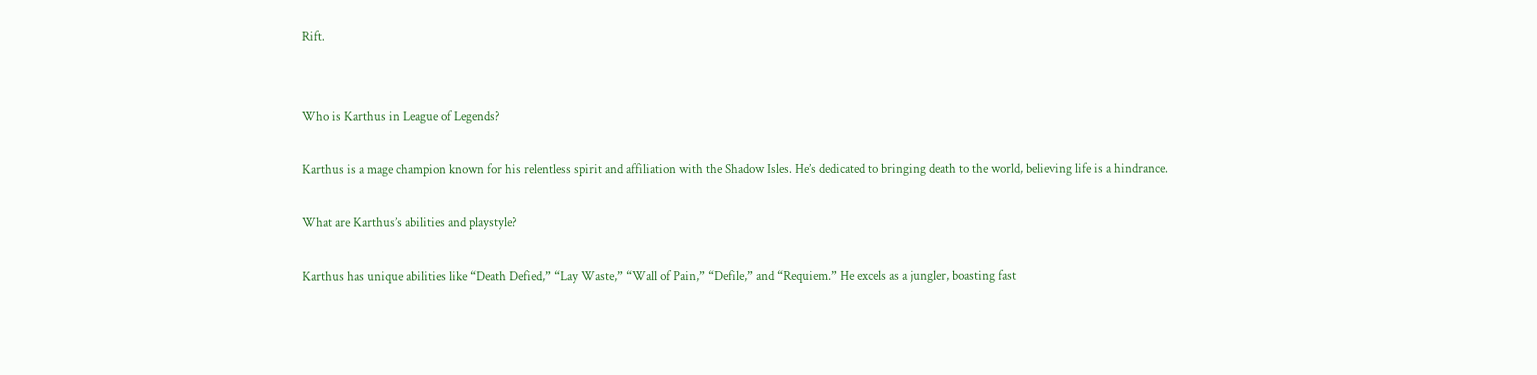Rift.


Who is Karthus in League of Legends?

Karthus is a mage champion known for his relentless spirit and affiliation with the Shadow Isles. He’s dedicated to bringing death to the world, believing life is a hindrance.

What are Karthus’s abilities and playstyle?

Karthus has unique abilities like “Death Defied,” “Lay Waste,” “Wall of Pain,” “Defile,” and “Requiem.” He excels as a jungler, boasting fast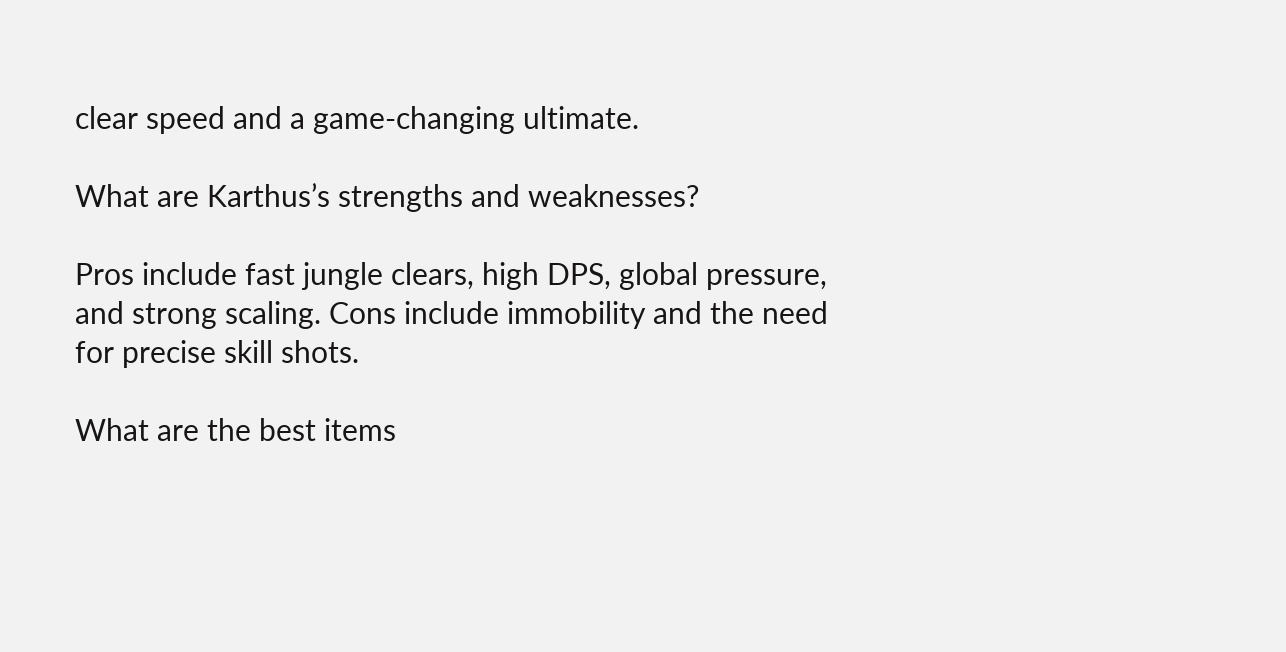clear speed and a game-changing ultimate.

What are Karthus’s strengths and weaknesses?

Pros include fast jungle clears, high DPS, global pressure, and strong scaling. Cons include immobility and the need for precise skill shots.

What are the best items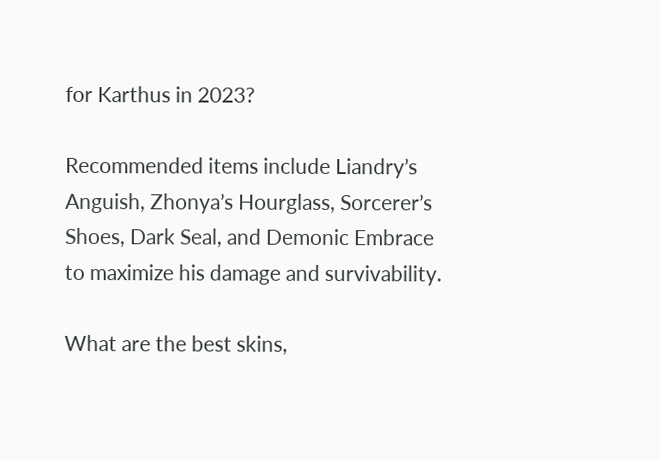for Karthus in 2023?

Recommended items include Liandry’s Anguish, Zhonya’s Hourglass, Sorcerer’s Shoes, Dark Seal, and Demonic Embrace to maximize his damage and survivability.

What are the best skins,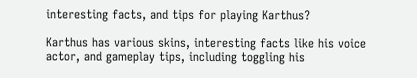interesting facts, and tips for playing Karthus?

Karthus has various skins, interesting facts like his voice actor, and gameplay tips, including toggling his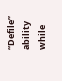“Defile” ability while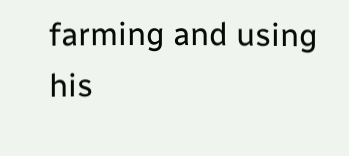farming and using his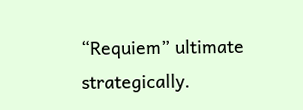“Requiem” ultimate strategically.